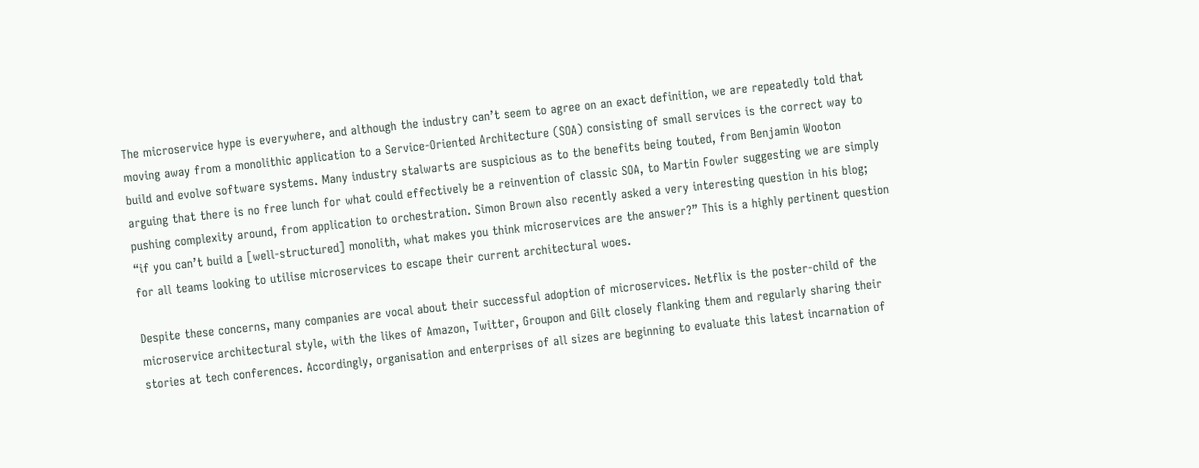The microservice hype is everywhere, and although the industry can’t seem to agree on an exact definition, we are repeatedly told that moving away from a monolithic application to a Service-Oriented Architecture (SOA) consisting of small services is the correct way to build and evolve software systems. Many industry stalwarts are suspicious as to the benefits being touted, from Benjamin Wooton arguing that there is no free lunch for what could effectively be a reinvention of classic SOA, to Martin Fowler suggesting we are simply pushing complexity around, from application to orchestration. Simon Brown also recently asked a very interesting question in his blog; “if you can’t build a [well-structured] monolith, what makes you think microservices are the answer?” This is a highly pertinent question for all teams looking to utilise microservices to escape their current architectural woes.

Despite these concerns, many companies are vocal about their successful adoption of microservices. Netflix is the poster-child of the microservice architectural style, with the likes of Amazon, Twitter, Groupon and Gilt closely flanking them and regularly sharing their stories at tech conferences. Accordingly, organisation and enterprises of all sizes are beginning to evaluate this latest incarnation of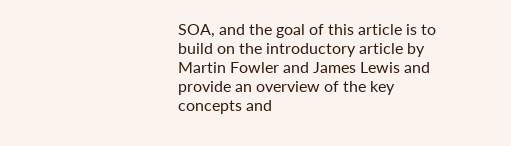SOA, and the goal of this article is to build on the introductory article by Martin Fowler and James Lewis and provide an overview of the key concepts and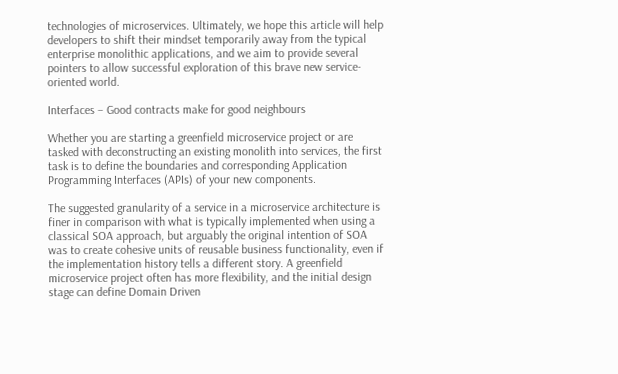technologies of microservices. Ultimately, we hope this article will help developers to shift their mindset temporarily away from the typical enterprise monolithic applications, and we aim to provide several pointers to allow successful exploration of this brave new service-oriented world.

Interfaces – Good contracts make for good neighbours

Whether you are starting a greenfield microservice project or are tasked with deconstructing an existing monolith into services, the first task is to define the boundaries and corresponding Application Programming Interfaces (APIs) of your new components.

The suggested granularity of a service in a microservice architecture is finer in comparison with what is typically implemented when using a classical SOA approach, but arguably the original intention of SOA was to create cohesive units of reusable business functionality, even if the implementation history tells a different story. A greenfield microservice project often has more flexibility, and the initial design stage can define Domain Driven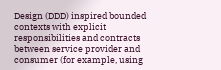Design (DDD) inspired bounded contexts with explicit responsibilities and contracts between service provider and consumer (for example, using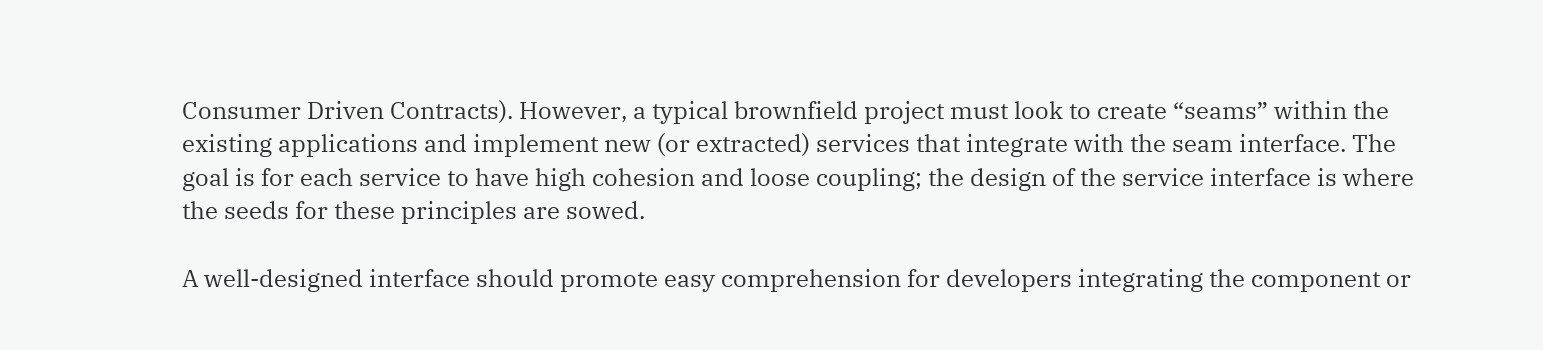Consumer Driven Contracts). However, a typical brownfield project must look to create “seams” within the existing applications and implement new (or extracted) services that integrate with the seam interface. The goal is for each service to have high cohesion and loose coupling; the design of the service interface is where the seeds for these principles are sowed.

A well-designed interface should promote easy comprehension for developers integrating the component or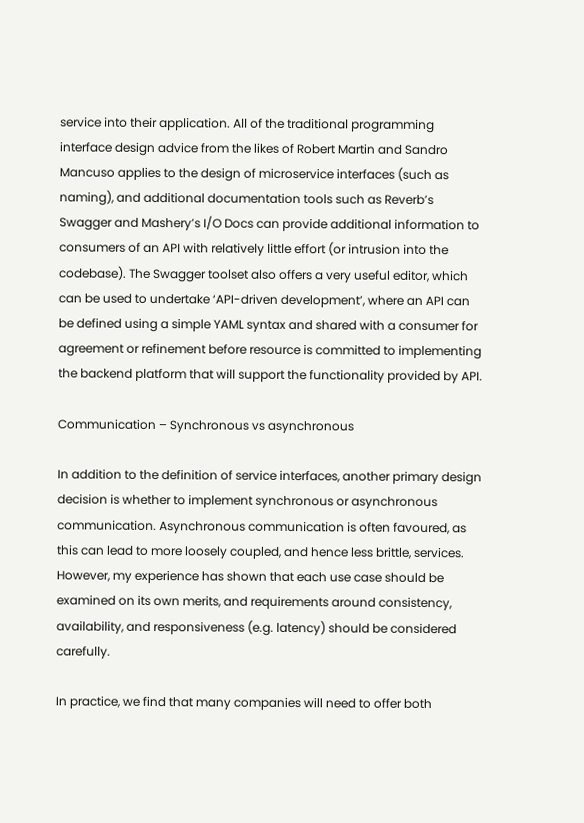service into their application. All of the traditional programming interface design advice from the likes of Robert Martin and Sandro Mancuso applies to the design of microservice interfaces (such as naming), and additional documentation tools such as Reverb’s Swagger and Mashery’s I/O Docs can provide additional information to consumers of an API with relatively little effort (or intrusion into the codebase). The Swagger toolset also offers a very useful editor, which can be used to undertake ‘API-driven development’, where an API can be defined using a simple YAML syntax and shared with a consumer for agreement or refinement before resource is committed to implementing the backend platform that will support the functionality provided by API.

Communication – Synchronous vs asynchronous

In addition to the definition of service interfaces, another primary design decision is whether to implement synchronous or asynchronous communication. Asynchronous communication is often favoured, as this can lead to more loosely coupled, and hence less brittle, services. However, my experience has shown that each use case should be examined on its own merits, and requirements around consistency, availability, and responsiveness (e.g. latency) should be considered carefully.

In practice, we find that many companies will need to offer both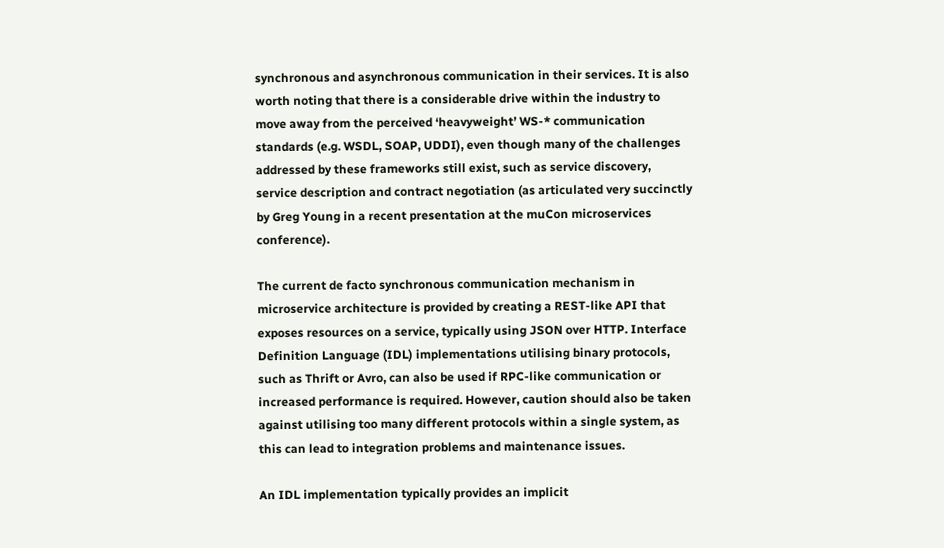synchronous and asynchronous communication in their services. It is also worth noting that there is a considerable drive within the industry to move away from the perceived ‘heavyweight’ WS-* communication standards (e.g. WSDL, SOAP, UDDI), even though many of the challenges addressed by these frameworks still exist, such as service discovery, service description and contract negotiation (as articulated very succinctly by Greg Young in a recent presentation at the muCon microservices conference).

The current de facto synchronous communication mechanism in microservice architecture is provided by creating a REST-like API that exposes resources on a service, typically using JSON over HTTP. Interface Definition Language (IDL) implementations utilising binary protocols, such as Thrift or Avro, can also be used if RPC-like communication or increased performance is required. However, caution should also be taken against utilising too many different protocols within a single system, as this can lead to integration problems and maintenance issues.

An IDL implementation typically provides an implicit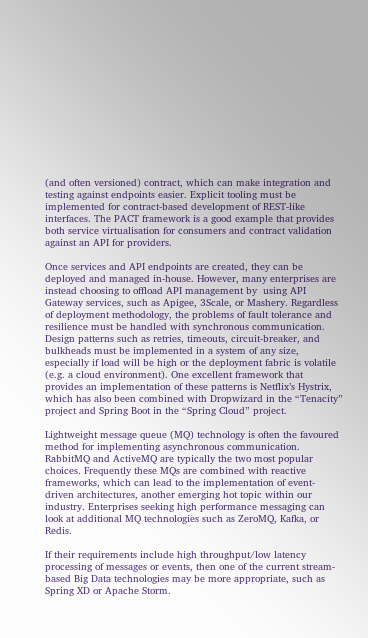(and often versioned) contract, which can make integration and testing against endpoints easier. Explicit tooling must be implemented for contract-based development of REST-like interfaces. The PACT framework is a good example that provides both service virtualisation for consumers and contract validation against an API for providers.

Once services and API endpoints are created, they can be deployed and managed in-house. However, many enterprises are instead choosing to offload API management by  using API Gateway services, such as Apigee, 3Scale, or Mashery. Regardless of deployment methodology, the problems of fault tolerance and resilience must be handled with synchronous communication. Design patterns such as retries, timeouts, circuit-breaker, and bulkheads must be implemented in a system of any size, especially if load will be high or the deployment fabric is volatile (e.g. a cloud environment). One excellent framework that provides an implementation of these patterns is Netflix’s Hystrix, which has also been combined with Dropwizard in the “Tenacity” project and Spring Boot in the “Spring Cloud” project.

Lightweight message queue (MQ) technology is often the favoured method for implementing asynchronous communication. RabbitMQ and ActiveMQ are typically the two most popular choices. Frequently these MQs are combined with reactive frameworks, which can lead to the implementation of event-driven architectures, another emerging hot topic within our industry. Enterprises seeking high performance messaging can look at additional MQ technologies such as ZeroMQ, Kafka, or Redis.

If their requirements include high throughput/low latency processing of messages or events, then one of the current stream-based Big Data technologies may be more appropriate, such as Spring XD or Apache Storm.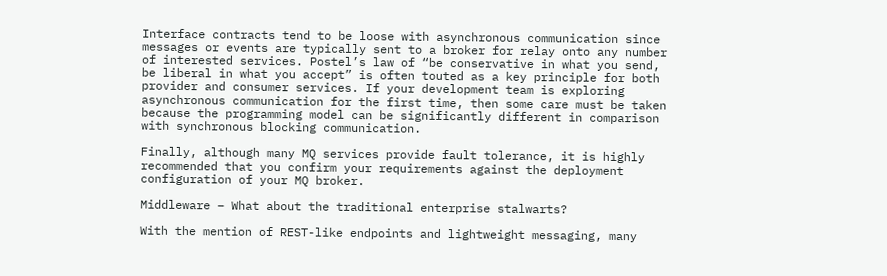Interface contracts tend to be loose with asynchronous communication since messages or events are typically sent to a broker for relay onto any number of interested services. Postel’s law of “be conservative in what you send, be liberal in what you accept” is often touted as a key principle for both provider and consumer services. If your development team is exploring asynchronous communication for the first time, then some care must be taken because the programming model can be significantly different in comparison with synchronous blocking communication.

Finally, although many MQ services provide fault tolerance, it is highly recommended that you confirm your requirements against the deployment configuration of your MQ broker.

Middleware – What about the traditional enterprise stalwarts?

With the mention of REST-like endpoints and lightweight messaging, many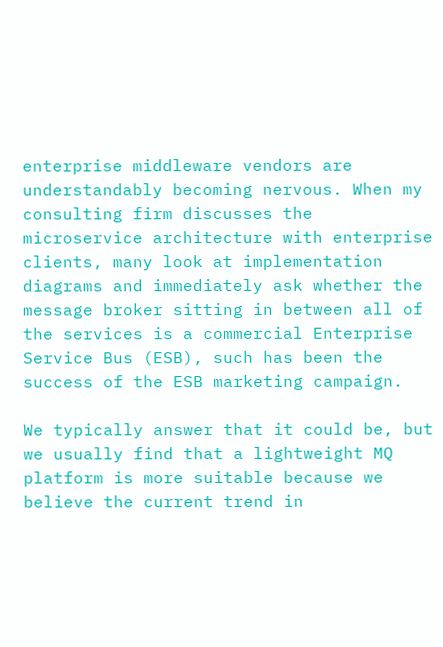enterprise middleware vendors are understandably becoming nervous. When my consulting firm discusses the microservice architecture with enterprise clients, many look at implementation diagrams and immediately ask whether the message broker sitting in between all of the services is a commercial Enterprise Service Bus (ESB), such has been the success of the ESB marketing campaign.

We typically answer that it could be, but we usually find that a lightweight MQ platform is more suitable because we believe the current trend in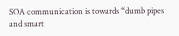SOA communication is towards “dumb pipes and smart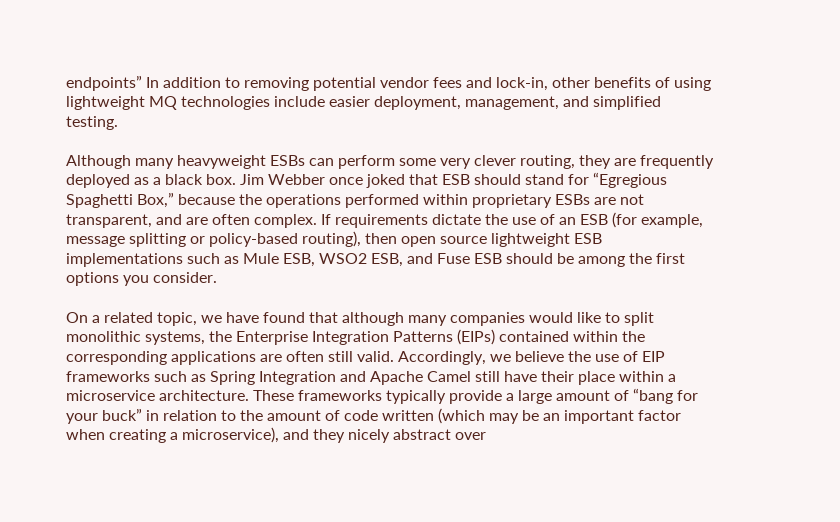endpoints” In addition to removing potential vendor fees and lock-in, other benefits of using lightweight MQ technologies include easier deployment, management, and simplified testing.

Although many heavyweight ESBs can perform some very clever routing, they are frequently deployed as a black box. Jim Webber once joked that ESB should stand for “Egregious Spaghetti Box,” because the operations performed within proprietary ESBs are not transparent, and are often complex. If requirements dictate the use of an ESB (for example, message splitting or policy-based routing), then open source lightweight ESB implementations such as Mule ESB, WSO2 ESB, and Fuse ESB should be among the first options you consider.

On a related topic, we have found that although many companies would like to split monolithic systems, the Enterprise Integration Patterns (EIPs) contained within the corresponding applications are often still valid. Accordingly, we believe the use of EIP frameworks such as Spring Integration and Apache Camel still have their place within a microservice architecture. These frameworks typically provide a large amount of “bang for your buck” in relation to the amount of code written (which may be an important factor when creating a microservice), and they nicely abstract over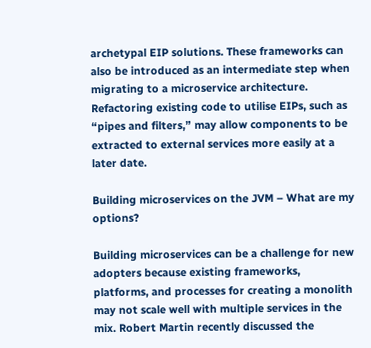archetypal EIP solutions. These frameworks can also be introduced as an intermediate step when migrating to a microservice architecture. Refactoring existing code to utilise EIPs, such as “pipes and filters,” may allow components to be extracted to external services more easily at a later date.

Building microservices on the JVM – What are my options?

Building microservices can be a challenge for new adopters because existing frameworks, platforms, and processes for creating a monolith may not scale well with multiple services in the mix. Robert Martin recently discussed the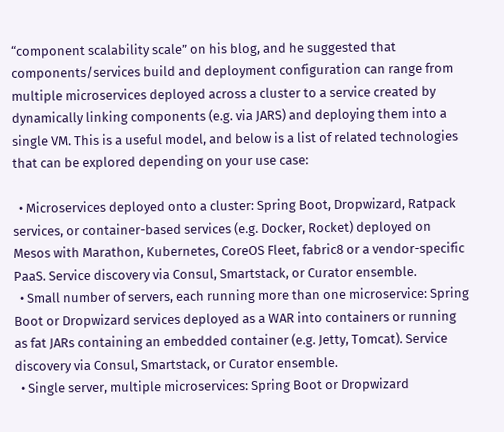“component scalability scale” on his blog, and he suggested that components/services build and deployment configuration can range from multiple microservices deployed across a cluster to a service created by dynamically linking components (e.g. via JARS) and deploying them into a single VM. This is a useful model, and below is a list of related technologies that can be explored depending on your use case:

  • Microservices deployed onto a cluster: Spring Boot, Dropwizard, Ratpack services, or container-based services (e.g. Docker, Rocket) deployed on Mesos with Marathon, Kubernetes, CoreOS Fleet, fabric8 or a vendor-specific PaaS. Service discovery via Consul, Smartstack, or Curator ensemble.
  • Small number of servers, each running more than one microservice: Spring Boot or Dropwizard services deployed as a WAR into containers or running as fat JARs containing an embedded container (e.g. Jetty, Tomcat). Service discovery via Consul, Smartstack, or Curator ensemble.
  • Single server, multiple microservices: Spring Boot or Dropwizard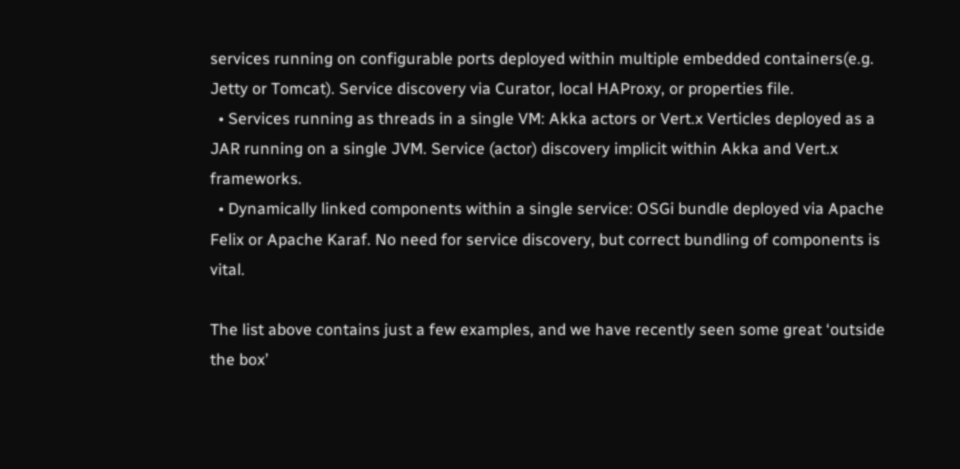services running on configurable ports deployed within multiple embedded containers(e.g. Jetty or Tomcat). Service discovery via Curator, local HAProxy, or properties file.
  • Services running as threads in a single VM: Akka actors or Vert.x Verticles deployed as a JAR running on a single JVM. Service (actor) discovery implicit within Akka and Vert.x frameworks.
  • Dynamically linked components within a single service: OSGi bundle deployed via Apache Felix or Apache Karaf. No need for service discovery, but correct bundling of components is vital.

The list above contains just a few examples, and we have recently seen some great ‘outside the box’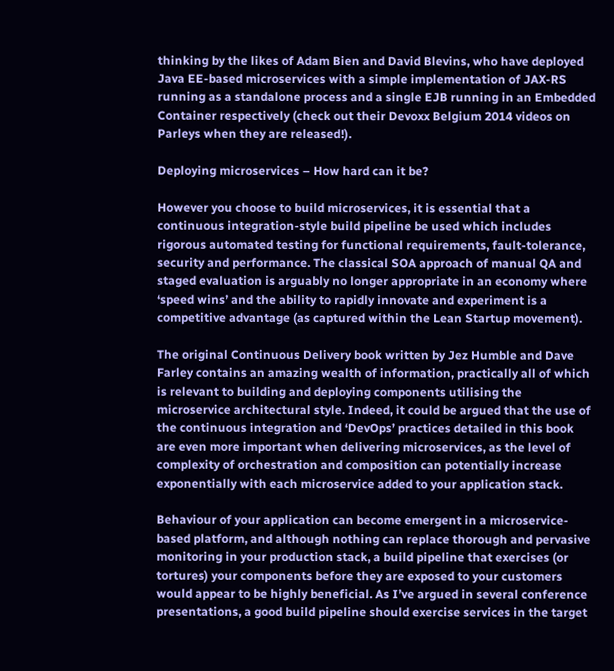thinking by the likes of Adam Bien and David Blevins, who have deployed Java EE-based microservices with a simple implementation of JAX-RS running as a standalone process and a single EJB running in an Embedded Container respectively (check out their Devoxx Belgium 2014 videos on Parleys when they are released!).

Deploying microservices – How hard can it be?

However you choose to build microservices, it is essential that a continuous integration-style build pipeline be used which includes rigorous automated testing for functional requirements, fault-tolerance, security and performance. The classical SOA approach of manual QA and staged evaluation is arguably no longer appropriate in an economy where ‘speed wins’ and the ability to rapidly innovate and experiment is a competitive advantage (as captured within the Lean Startup movement).

The original Continuous Delivery book written by Jez Humble and Dave Farley contains an amazing wealth of information, practically all of which is relevant to building and deploying components utilising the microservice architectural style. Indeed, it could be argued that the use of the continuous integration and ‘DevOps’ practices detailed in this book are even more important when delivering microservices, as the level of complexity of orchestration and composition can potentially increase exponentially with each microservice added to your application stack.

Behaviour of your application can become emergent in a microservice-based platform, and although nothing can replace thorough and pervasive monitoring in your production stack, a build pipeline that exercises (or tortures) your components before they are exposed to your customers would appear to be highly beneficial. As I’ve argued in several conference presentations, a good build pipeline should exercise services in the target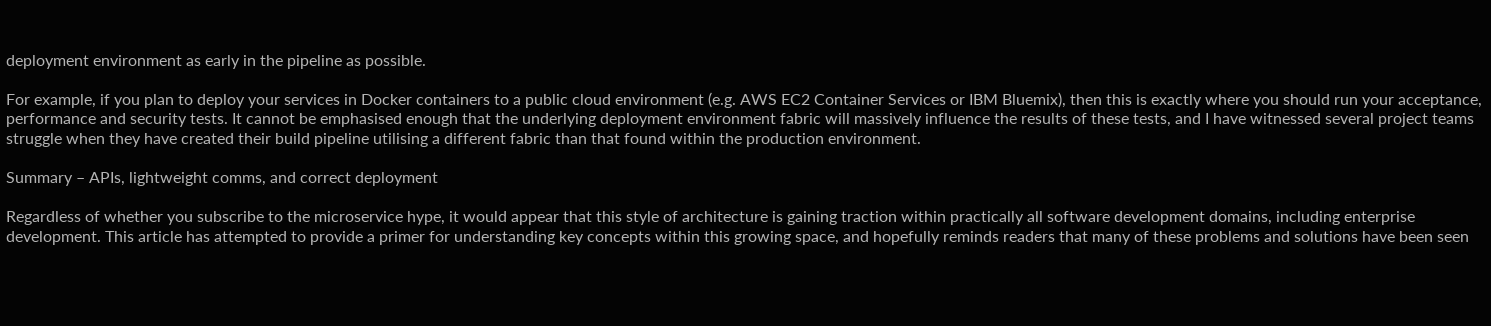deployment environment as early in the pipeline as possible.

For example, if you plan to deploy your services in Docker containers to a public cloud environment (e.g. AWS EC2 Container Services or IBM Bluemix), then this is exactly where you should run your acceptance, performance and security tests. It cannot be emphasised enough that the underlying deployment environment fabric will massively influence the results of these tests, and I have witnessed several project teams struggle when they have created their build pipeline utilising a different fabric than that found within the production environment.

Summary – APIs, lightweight comms, and correct deployment

Regardless of whether you subscribe to the microservice hype, it would appear that this style of architecture is gaining traction within practically all software development domains, including enterprise development. This article has attempted to provide a primer for understanding key concepts within this growing space, and hopefully reminds readers that many of these problems and solutions have been seen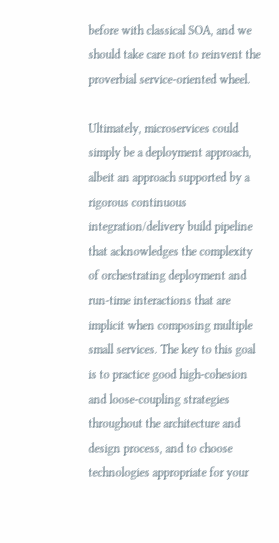before with classical SOA, and we should take care not to reinvent the proverbial service-oriented wheel.

Ultimately, microservices could simply be a deployment approach, albeit an approach supported by a rigorous continuous integration/delivery build pipeline that acknowledges the complexity of orchestrating deployment and run-time interactions that are implicit when composing multiple small services. The key to this goal is to practice good high-cohesion and loose-coupling strategies throughout the architecture and design process, and to choose technologies appropriate for your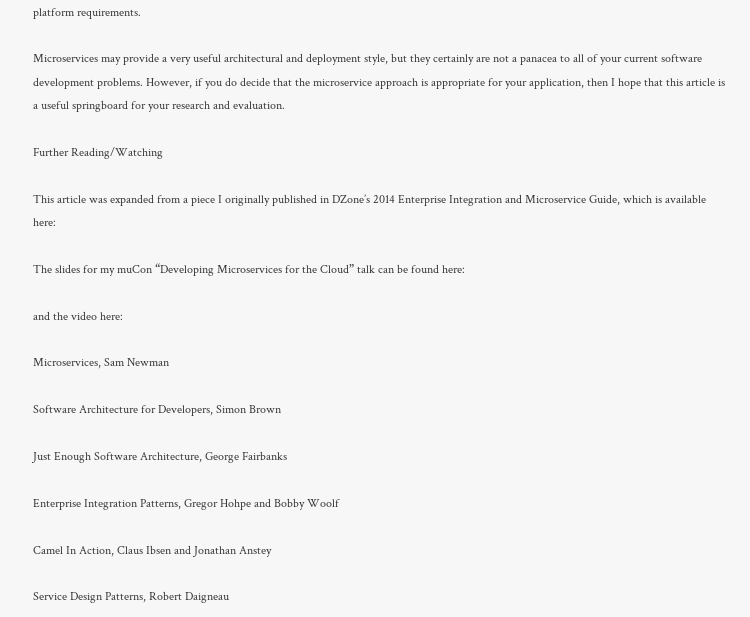platform requirements.

Microservices may provide a very useful architectural and deployment style, but they certainly are not a panacea to all of your current software development problems. However, if you do decide that the microservice approach is appropriate for your application, then I hope that this article is a useful springboard for your research and evaluation.

Further Reading/Watching

This article was expanded from a piece I originally published in DZone’s 2014 Enterprise Integration and Microservice Guide, which is available here:

The slides for my muCon “Developing Microservices for the Cloud” talk can be found here:

and the video here:

Microservices, Sam Newman

Software Architecture for Developers, Simon Brown

Just Enough Software Architecture, George Fairbanks

Enterprise Integration Patterns, Gregor Hohpe and Bobby Woolf

Camel In Action, Claus Ibsen and Jonathan Anstey

Service Design Patterns, Robert Daigneau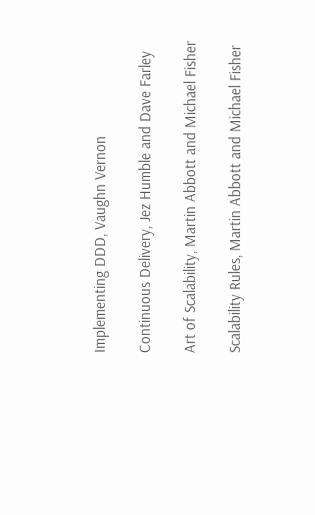Implementing DDD, Vaughn Vernon

Continuous Delivery, Jez Humble and Dave Farley

Art of Scalability, Martin Abbott and Michael Fisher

Scalability Rules, Martin Abbott and Michael Fisher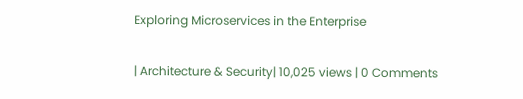Exploring Microservices in the Enterprise

| Architecture & Security| 10,025 views | 0 Comments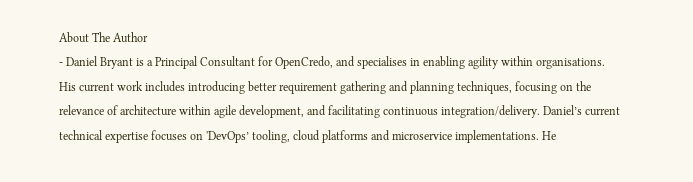About The Author
- Daniel Bryant is a Principal Consultant for OpenCredo, and specialises in enabling agility within organisations. His current work includes introducing better requirement gathering and planning techniques, focusing on the relevance of architecture within agile development, and facilitating continuous integration/delivery. Daniel’s current technical expertise focuses on 'DevOps’ tooling, cloud platforms and microservice implementations. He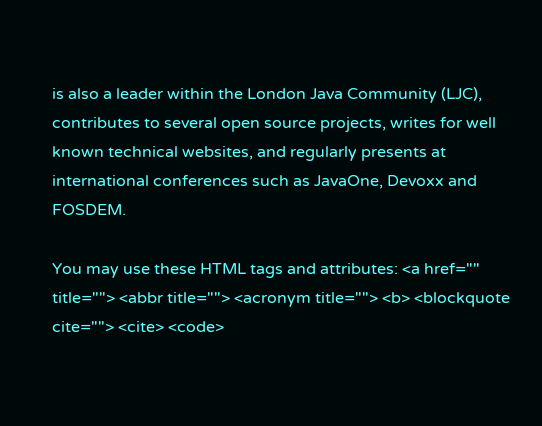is also a leader within the London Java Community (LJC), contributes to several open source projects, writes for well known technical websites, and regularly presents at international conferences such as JavaOne, Devoxx and FOSDEM.

You may use these HTML tags and attributes: <a href="" title=""> <abbr title=""> <acronym title=""> <b> <blockquote cite=""> <cite> <code>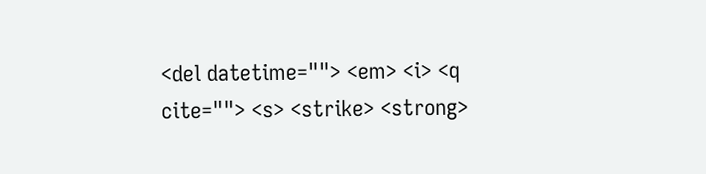<del datetime=""> <em> <i> <q cite=""> <s> <strike> <strong>